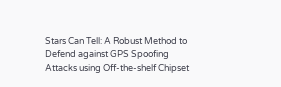Stars Can Tell: A Robust Method to Defend against GPS Spoofing Attacks using Off-the-shelf Chipset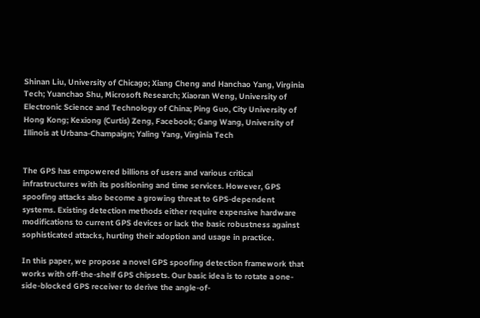Shinan Liu, University of Chicago; Xiang Cheng and Hanchao Yang, Virginia Tech; Yuanchao Shu, Microsoft Research; Xiaoran Weng, University of Electronic Science and Technology of China; Ping Guo, City University of Hong Kong; Kexiong (Curtis) Zeng, Facebook; Gang Wang, University of Illinois at Urbana-Champaign; Yaling Yang, Virginia Tech


The GPS has empowered billions of users and various critical infrastructures with its positioning and time services. However, GPS spoofing attacks also become a growing threat to GPS-dependent systems. Existing detection methods either require expensive hardware modifications to current GPS devices or lack the basic robustness against sophisticated attacks, hurting their adoption and usage in practice.

In this paper, we propose a novel GPS spoofing detection framework that works with off-the-shelf GPS chipsets. Our basic idea is to rotate a one-side-blocked GPS receiver to derive the angle-of-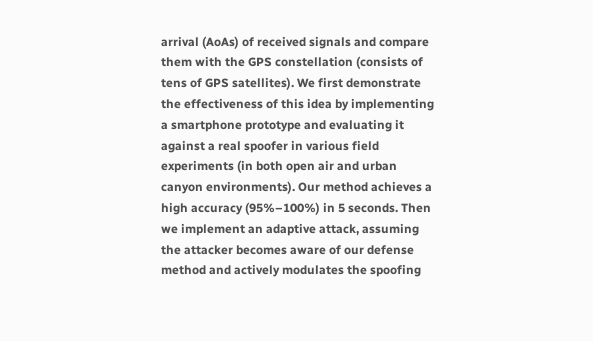arrival (AoAs) of received signals and compare them with the GPS constellation (consists of tens of GPS satellites). We first demonstrate the effectiveness of this idea by implementing a smartphone prototype and evaluating it against a real spoofer in various field experiments (in both open air and urban canyon environments). Our method achieves a high accuracy (95%–100%) in 5 seconds. Then we implement an adaptive attack, assuming the attacker becomes aware of our defense method and actively modulates the spoofing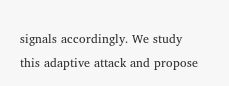signals accordingly. We study this adaptive attack and propose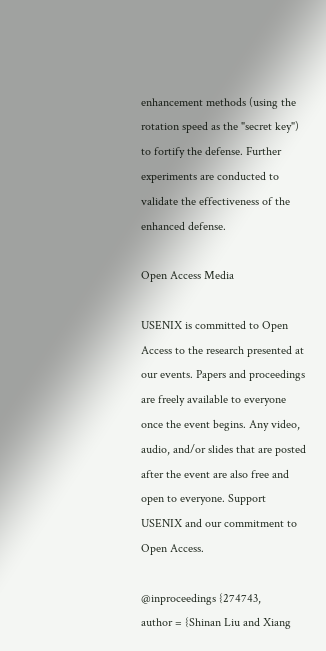enhancement methods (using the rotation speed as the "secret key") to fortify the defense. Further experiments are conducted to validate the effectiveness of the enhanced defense.

Open Access Media

USENIX is committed to Open Access to the research presented at our events. Papers and proceedings are freely available to everyone once the event begins. Any video, audio, and/or slides that are posted after the event are also free and open to everyone. Support USENIX and our commitment to Open Access.

@inproceedings {274743,
author = {Shinan Liu and Xiang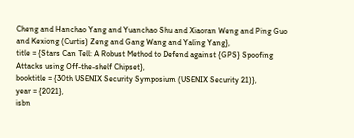Cheng and Hanchao Yang and Yuanchao Shu and Xiaoran Weng and Ping Guo and Kexiong (Curtis) Zeng and Gang Wang and Yaling Yang},
title = {Stars Can Tell: A Robust Method to Defend against {GPS} Spoofing Attacks using Off-the-shelf Chipset},
booktitle = {30th USENIX Security Symposium (USENIX Security 21)},
year = {2021},
isbn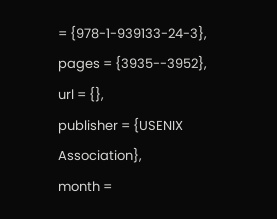= {978-1-939133-24-3},
pages = {3935--3952},
url = {},
publisher = {USENIX Association},
month =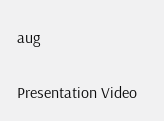aug

Presentation Video